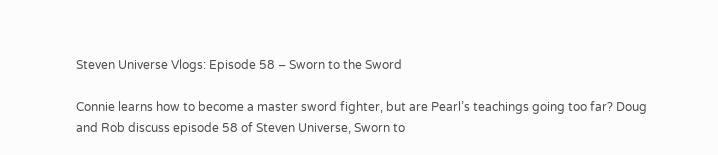Steven Universe Vlogs: Episode 58 – Sworn to the Sword

Connie learns how to become a master sword fighter, but are Pearl’s teachings going too far? Doug and Rob discuss episode 58 of Steven Universe, Sworn to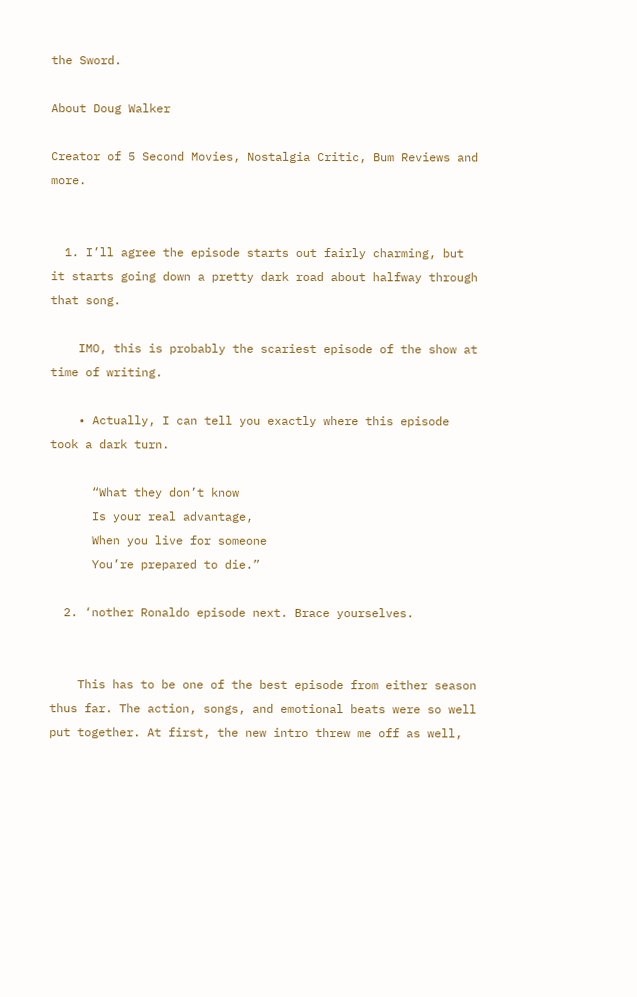the Sword.

About Doug Walker

Creator of 5 Second Movies, Nostalgia Critic, Bum Reviews and more.


  1. I’ll agree the episode starts out fairly charming, but it starts going down a pretty dark road about halfway through that song.

    IMO, this is probably the scariest episode of the show at time of writing.

    • Actually, I can tell you exactly where this episode took a dark turn.

      “What they don’t know
      Is your real advantage,
      When you live for someone
      You’re prepared to die.”

  2. ‘nother Ronaldo episode next. Brace yourselves.


    This has to be one of the best episode from either season thus far. The action, songs, and emotional beats were so well put together. At first, the new intro threw me off as well,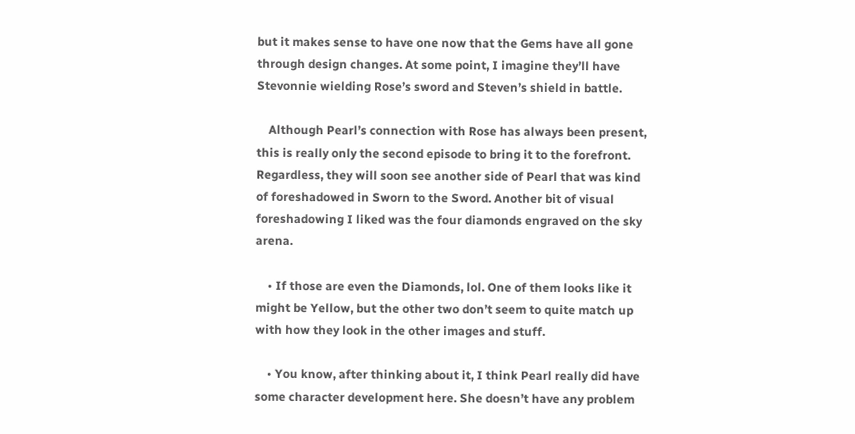but it makes sense to have one now that the Gems have all gone through design changes. At some point, I imagine they’ll have Stevonnie wielding Rose’s sword and Steven’s shield in battle.

    Although Pearl’s connection with Rose has always been present, this is really only the second episode to bring it to the forefront. Regardless, they will soon see another side of Pearl that was kind of foreshadowed in Sworn to the Sword. Another bit of visual foreshadowing I liked was the four diamonds engraved on the sky arena.

    • If those are even the Diamonds, lol. One of them looks like it might be Yellow, but the other two don’t seem to quite match up with how they look in the other images and stuff.

    • You know, after thinking about it, I think Pearl really did have some character development here. She doesn’t have any problem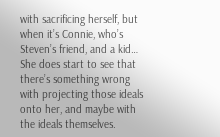with sacrificing herself, but when it’s Connie, who’s Steven’s friend, and a kid… She does start to see that there’s something wrong with projecting those ideals onto her, and maybe with the ideals themselves.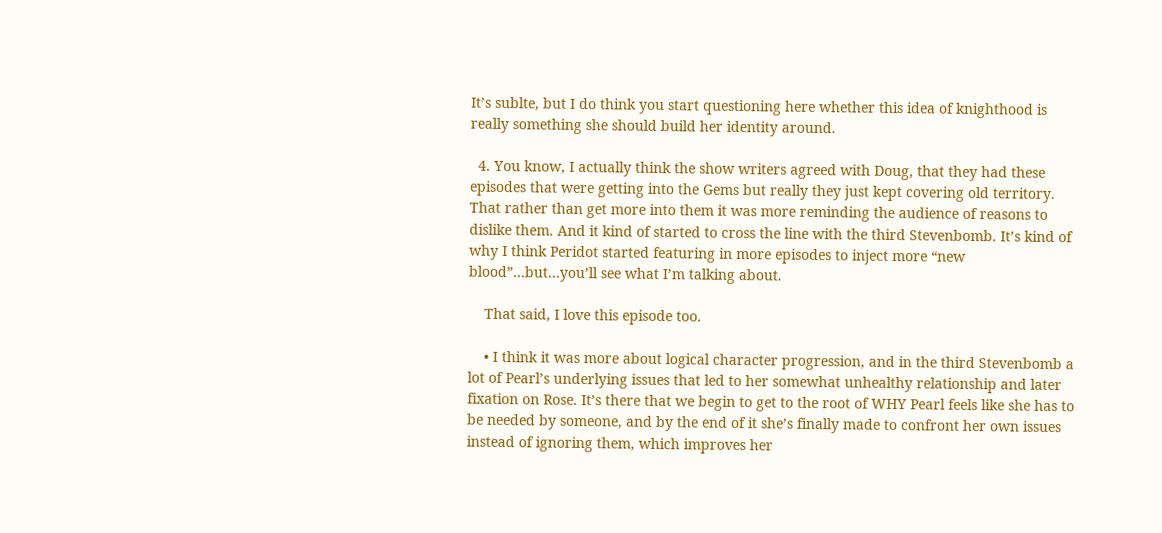It’s sublte, but I do think you start questioning here whether this idea of knighthood is really something she should build her identity around.

  4. You know, I actually think the show writers agreed with Doug, that they had these episodes that were getting into the Gems but really they just kept covering old territory. That rather than get more into them it was more reminding the audience of reasons to dislike them. And it kind of started to cross the line with the third Stevenbomb. It’s kind of why I think Peridot started featuring in more episodes to inject more “new blood”…but…you’ll see what I’m talking about.

    That said, I love this episode too.

    • I think it was more about logical character progression, and in the third Stevenbomb a lot of Pearl’s underlying issues that led to her somewhat unhealthy relationship and later fixation on Rose. It’s there that we begin to get to the root of WHY Pearl feels like she has to be needed by someone, and by the end of it she’s finally made to confront her own issues instead of ignoring them, which improves her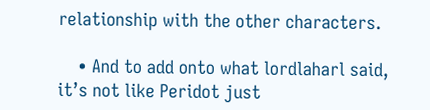relationship with the other characters.

    • And to add onto what lordlaharl said, it’s not like Peridot just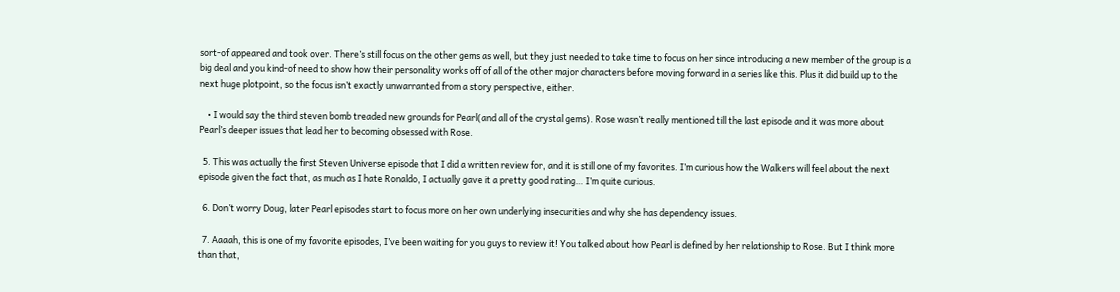sort-of appeared and took over. There’s still focus on the other gems as well, but they just needed to take time to focus on her since introducing a new member of the group is a big deal and you kind-of need to show how their personality works off of all of the other major characters before moving forward in a series like this. Plus it did build up to the next huge plotpoint, so the focus isn’t exactly unwarranted from a story perspective, either.

    • I would say the third steven bomb treaded new grounds for Pearl(and all of the crystal gems). Rose wasn’t really mentioned till the last episode and it was more about Pearl’s deeper issues that lead her to becoming obsessed with Rose.

  5. This was actually the first Steven Universe episode that I did a written review for, and it is still one of my favorites. I’m curious how the Walkers will feel about the next episode given the fact that, as much as I hate Ronaldo, I actually gave it a pretty good rating… I’m quite curious.

  6. Don’t worry Doug, later Pearl episodes start to focus more on her own underlying insecurities and why she has dependency issues.

  7. Aaaah, this is one of my favorite episodes, I’ve been waiting for you guys to review it! You talked about how Pearl is defined by her relationship to Rose. But I think more than that,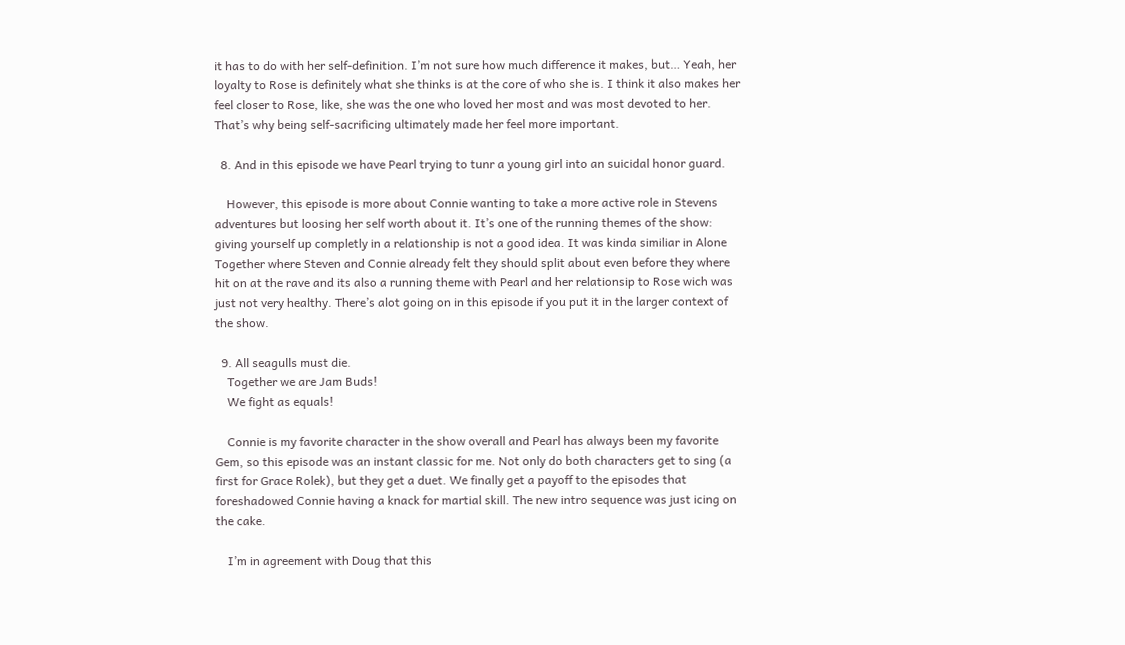it has to do with her self-definition. I’m not sure how much difference it makes, but… Yeah, her loyalty to Rose is definitely what she thinks is at the core of who she is. I think it also makes her feel closer to Rose, like, she was the one who loved her most and was most devoted to her. That’s why being self-sacrificing ultimately made her feel more important.

  8. And in this episode we have Pearl trying to tunr a young girl into an suicidal honor guard.

    However, this episode is more about Connie wanting to take a more active role in Stevens adventures but loosing her self worth about it. It’s one of the running themes of the show: giving yourself up completly in a relationship is not a good idea. It was kinda similiar in Alone Together where Steven and Connie already felt they should split about even before they where hit on at the rave and its also a running theme with Pearl and her relationsip to Rose wich was just not very healthy. There’s alot going on in this episode if you put it in the larger context of the show.

  9. All seagulls must die.
    Together we are Jam Buds!
    We fight as equals!

    Connie is my favorite character in the show overall and Pearl has always been my favorite Gem, so this episode was an instant classic for me. Not only do both characters get to sing (a first for Grace Rolek), but they get a duet. We finally get a payoff to the episodes that foreshadowed Connie having a knack for martial skill. The new intro sequence was just icing on the cake.

    I’m in agreement with Doug that this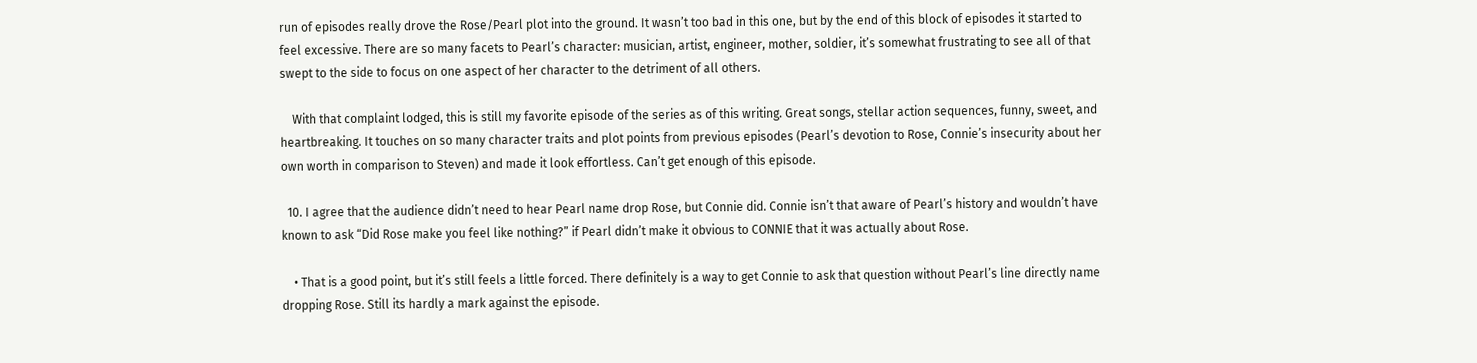run of episodes really drove the Rose/Pearl plot into the ground. It wasn’t too bad in this one, but by the end of this block of episodes it started to feel excessive. There are so many facets to Pearl’s character: musician, artist, engineer, mother, soldier, it’s somewhat frustrating to see all of that swept to the side to focus on one aspect of her character to the detriment of all others.

    With that complaint lodged, this is still my favorite episode of the series as of this writing. Great songs, stellar action sequences, funny, sweet, and heartbreaking. It touches on so many character traits and plot points from previous episodes (Pearl’s devotion to Rose, Connie’s insecurity about her own worth in comparison to Steven) and made it look effortless. Can’t get enough of this episode.

  10. I agree that the audience didn’t need to hear Pearl name drop Rose, but Connie did. Connie isn’t that aware of Pearl’s history and wouldn’t have known to ask “Did Rose make you feel like nothing?” if Pearl didn’t make it obvious to CONNIE that it was actually about Rose.

    • That is a good point, but it’s still feels a little forced. There definitely is a way to get Connie to ask that question without Pearl’s line directly name dropping Rose. Still its hardly a mark against the episode.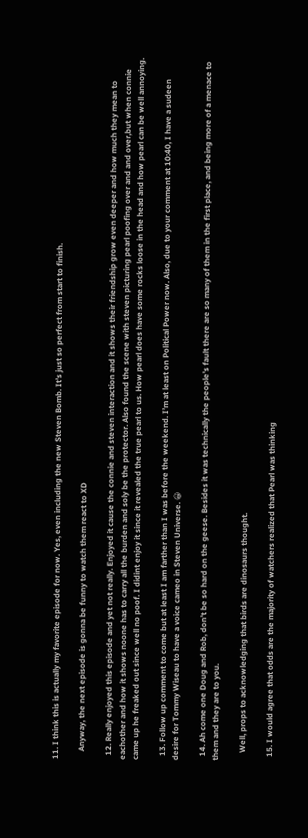11. I think this is actually my favorite episode for now. Yes, even including the new Steven Bomb. It’s just so perfect from start to finish.

    Anyway, the next episode is gonna be funny to watch them react to XD

  12. Really enjoyed this episode and yet not really. Enjoyed it cause the connie and steven interaction and it shows their friendship grow even deeper and how much they mean to eachother and how it shows noone has to carry all the burden and soly be the protector. Also found the scene with steven picturing pearl poofing over and and over,but when connie came up he freaked out since well no poof. I didint enjoy it since it revealed the true pearl to us. How pearl does have some rocks loose in the head and how pearl can be well annoying.

  13. Follow up comment to come but at least I am farther than I was before the weekend. I’m at least on Political Power now. Also, due to your comment at 10:40, I have a sudeen desire for Tommy Wiseau to have a voice cameo in Steven Universe. 😀

  14. Ah come one Doug and Rob, don’t be so hard on the geese. Besides it was technically the people’s fault there are so many of them in the first place, and being more of a menace to them and they are to you.

    Well, props to acknowledging that birds are dinosaurs thought.

  15. I would agree that odds are the majority of watchers realized that Pearl was thinking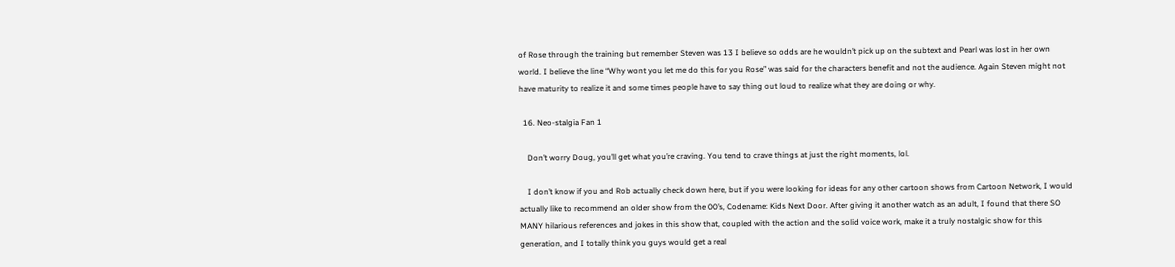of Rose through the training but remember Steven was 13 I believe so odds are he wouldn’t pick up on the subtext and Pearl was lost in her own world. I believe the line “Why wont you let me do this for you Rose” was said for the characters benefit and not the audience. Again Steven might not have maturity to realize it and some times people have to say thing out loud to realize what they are doing or why.

  16. Neo-stalgia Fan 1

    Don’t worry Doug, you’ll get what you’re craving. You tend to crave things at just the right moments, lol.

    I don’t know if you and Rob actually check down here, but if you were looking for ideas for any other cartoon shows from Cartoon Network, I would actually like to recommend an older show from the 00’s, Codename: Kids Next Door. After giving it another watch as an adult, I found that there SO MANY hilarious references and jokes in this show that, coupled with the action and the solid voice work, make it a truly nostalgic show for this generation, and I totally think you guys would get a real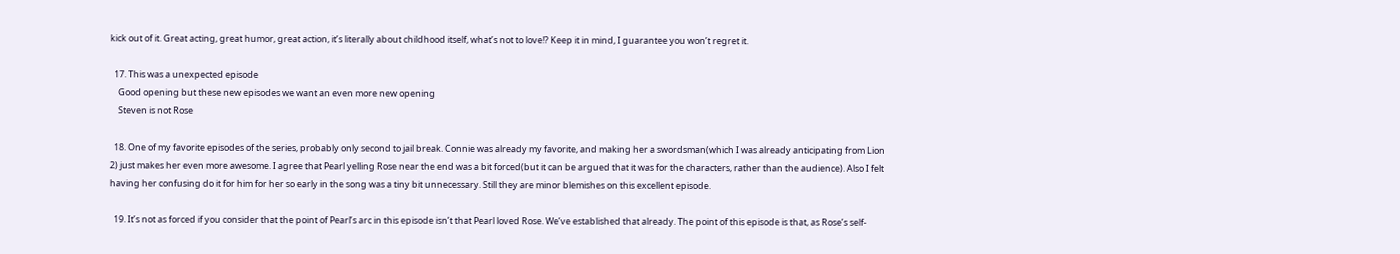kick out of it. Great acting, great humor, great action, it’s literally about childhood itself, what’s not to love!? Keep it in mind, I guarantee you won’t regret it.

  17. This was a unexpected episode
    Good opening but these new episodes we want an even more new opening
    Steven is not Rose

  18. One of my favorite episodes of the series, probably only second to jail break. Connie was already my favorite, and making her a swordsman(which I was already anticipating from Lion 2) just makes her even more awesome. I agree that Pearl yelling Rose near the end was a bit forced(but it can be argued that it was for the characters, rather than the audience). Also I felt having her confusing do it for him for her so early in the song was a tiny bit unnecessary. Still they are minor blemishes on this excellent episode.

  19. It’s not as forced if you consider that the point of Pearl’s arc in this episode isn’t that Pearl loved Rose. We’ve established that already. The point of this episode is that, as Rose’s self-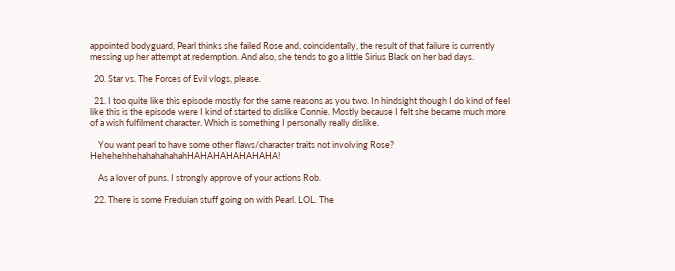appointed bodyguard, Pearl thinks she failed Rose and, coincidentally, the result of that failure is currently messing up her attempt at redemption. And also, she tends to go a little Sirius Black on her bad days.

  20. Star vs. The Forces of Evil vlogs, please.

  21. I too quite like this episode mostly for the same reasons as you two. In hindsight though I do kind of feel like this is the episode were I kind of started to dislike Connie. Mostly because I felt she became much more of a wish fulfilment character. Which is something I personally really dislike.

    You want pearl to have some other flaws/character traits not involving Rose? HehehehhehahahahahahHAHAHAHAHAHAHA!

    As a lover of puns. I strongly approve of your actions Rob.

  22. There is some Freduian stuff going on with Pearl. LOL. The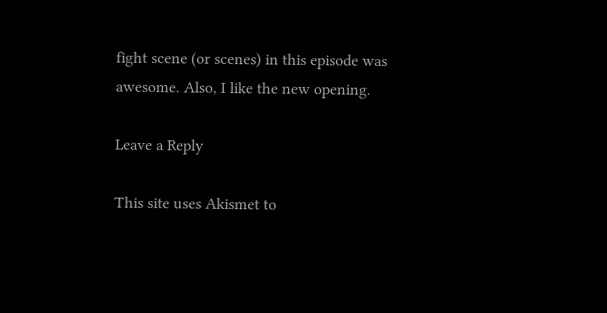fight scene (or scenes) in this episode was awesome. Also, I like the new opening.

Leave a Reply

This site uses Akismet to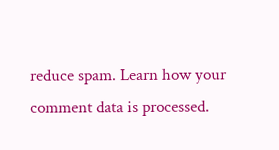reduce spam. Learn how your comment data is processed.